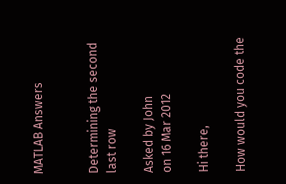MATLAB Answers


Determining the second last row

Asked by John
on 16 Mar 2012

Hi there,

How would you code the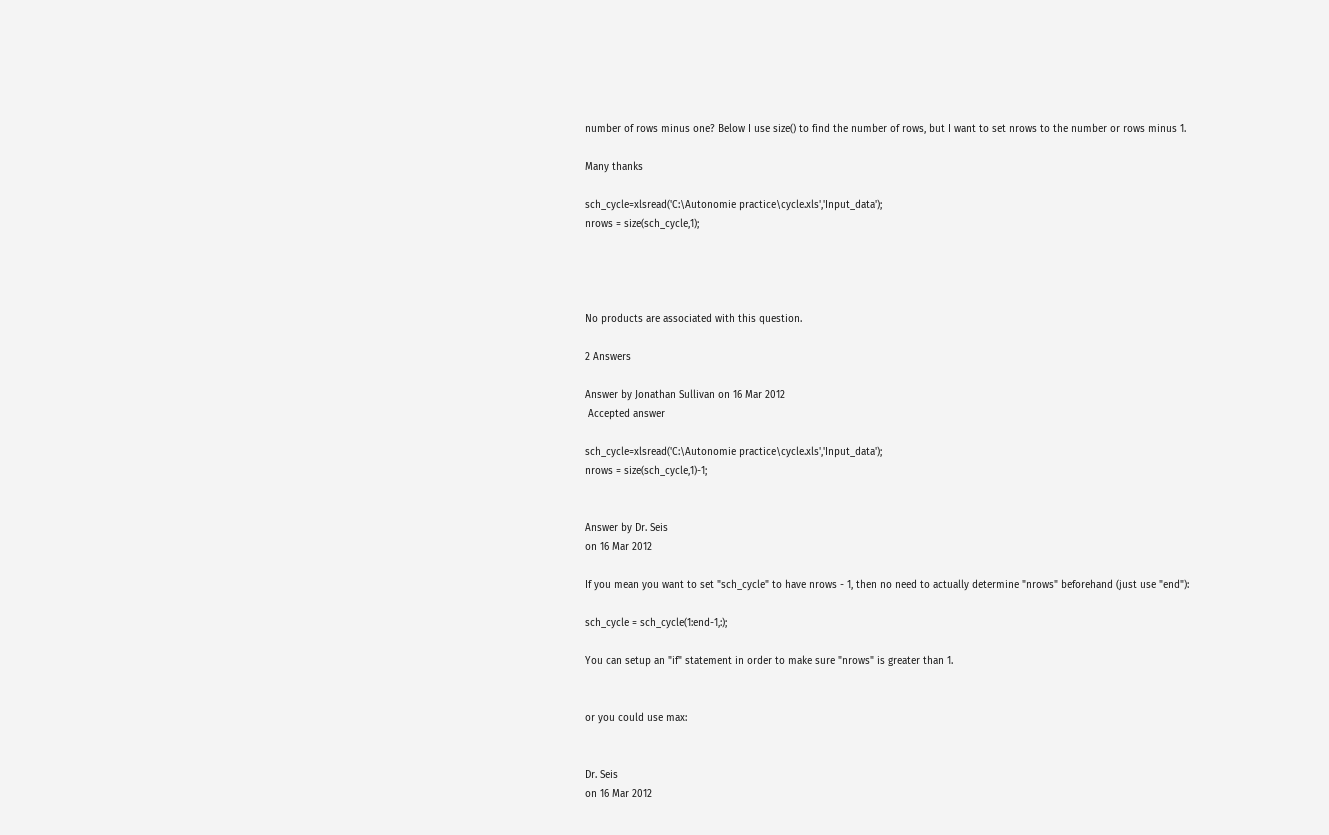number of rows minus one? Below I use size() to find the number of rows, but I want to set nrows to the number or rows minus 1.

Many thanks

sch_cycle=xlsread('C:\Autonomie practice\cycle.xls','Input_data');
nrows = size(sch_cycle,1);




No products are associated with this question.

2 Answers

Answer by Jonathan Sullivan on 16 Mar 2012
 Accepted answer

sch_cycle=xlsread('C:\Autonomie practice\cycle.xls','Input_data');
nrows = size(sch_cycle,1)-1;


Answer by Dr. Seis
on 16 Mar 2012

If you mean you want to set "sch_cycle" to have nrows - 1, then no need to actually determine "nrows" beforehand (just use "end"):

sch_cycle = sch_cycle(1:end-1,:);

You can setup an "if" statement in order to make sure "nrows" is greater than 1.


or you could use max:


Dr. Seis
on 16 Mar 2012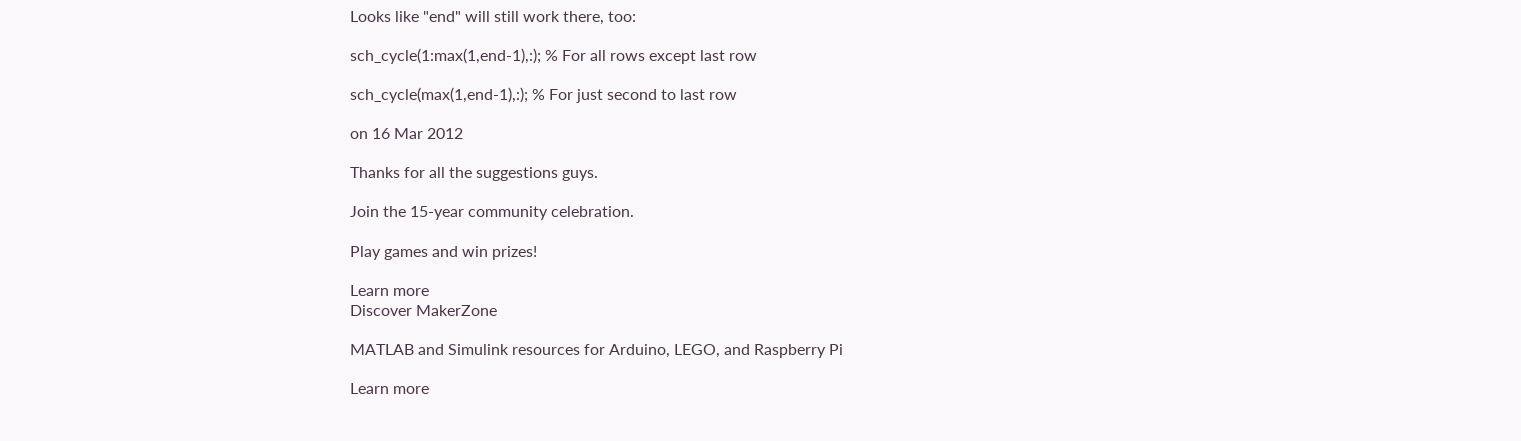Looks like "end" will still work there, too:

sch_cycle(1:max(1,end-1),:); % For all rows except last row

sch_cycle(max(1,end-1),:); % For just second to last row

on 16 Mar 2012

Thanks for all the suggestions guys.

Join the 15-year community celebration.

Play games and win prizes!

Learn more
Discover MakerZone

MATLAB and Simulink resources for Arduino, LEGO, and Raspberry Pi

Learn more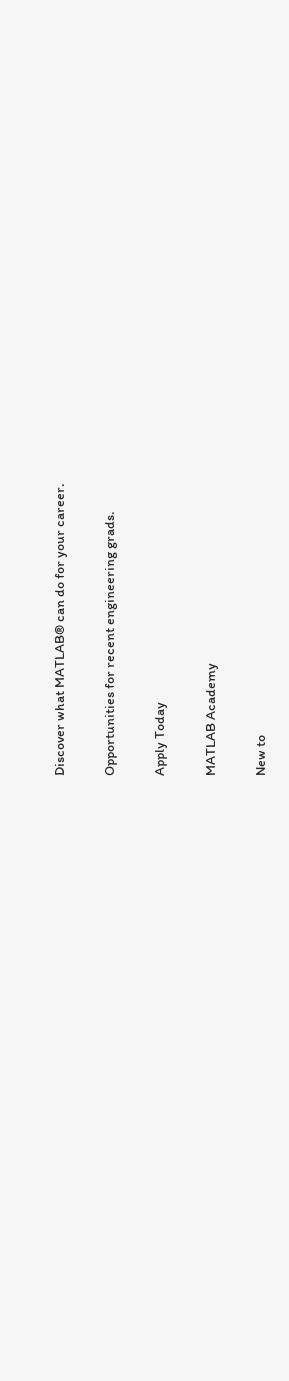Discover what MATLAB® can do for your career.

Opportunities for recent engineering grads.

Apply Today

MATLAB Academy

New to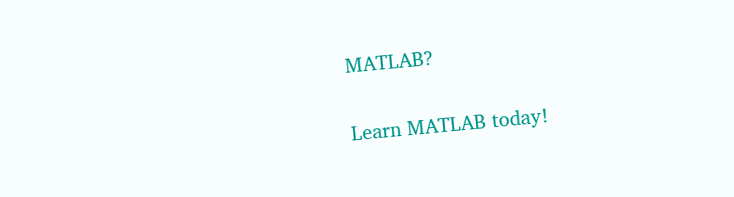MATLAB?

Learn MATLAB today!